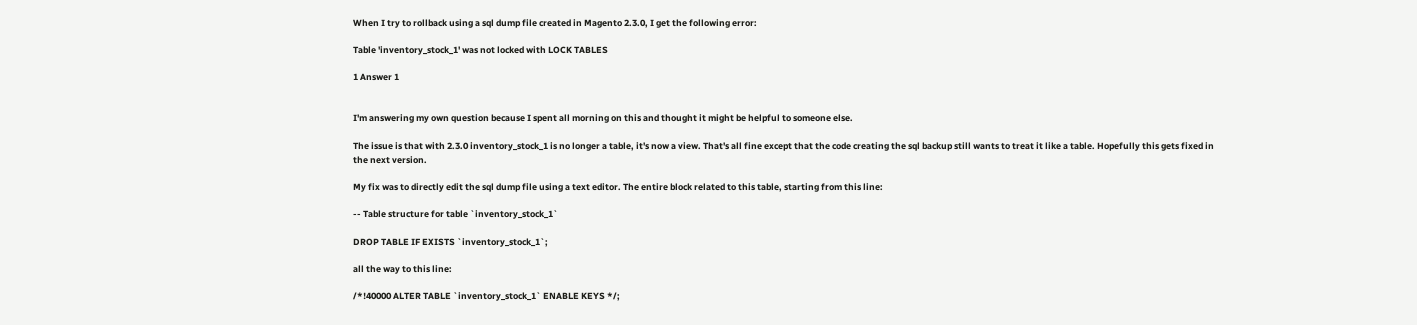When I try to rollback using a sql dump file created in Magento 2.3.0, I get the following error:

Table 'inventory_stock_1' was not locked with LOCK TABLES

1 Answer 1


I'm answering my own question because I spent all morning on this and thought it might be helpful to someone else.

The issue is that with 2.3.0 inventory_stock_1 is no longer a table, it's now a view. That's all fine except that the code creating the sql backup still wants to treat it like a table. Hopefully this gets fixed in the next version.

My fix was to directly edit the sql dump file using a text editor. The entire block related to this table, starting from this line:

-- Table structure for table `inventory_stock_1`

DROP TABLE IF EXISTS `inventory_stock_1`;

all the way to this line:

/*!40000 ALTER TABLE `inventory_stock_1` ENABLE KEYS */;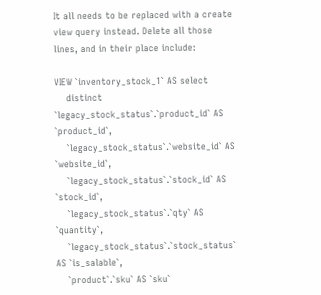It all needs to be replaced with a create view query instead. Delete all those lines, and in their place include:

VIEW `inventory_stock_1` AS select
    distinct `legacy_stock_status`.`product_id` AS `product_id`,
    `legacy_stock_status`.`website_id` AS `website_id`,
    `legacy_stock_status`.`stock_id` AS `stock_id`,
    `legacy_stock_status`.`qty` AS `quantity`,
    `legacy_stock_status`.`stock_status` AS `is_salable`,
    `product`.`sku` AS `sku`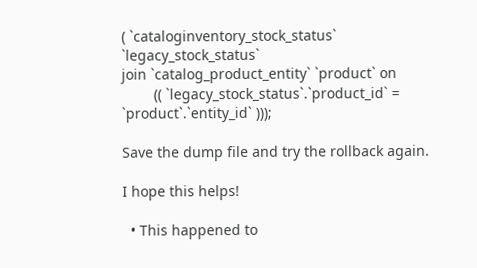( `cataloginventory_stock_status` `legacy_stock_status`
join `catalog_product_entity` `product` on
        (( `legacy_stock_status`.`product_id` = `product`.`entity_id` )));

Save the dump file and try the rollback again.

I hope this helps!

  • This happened to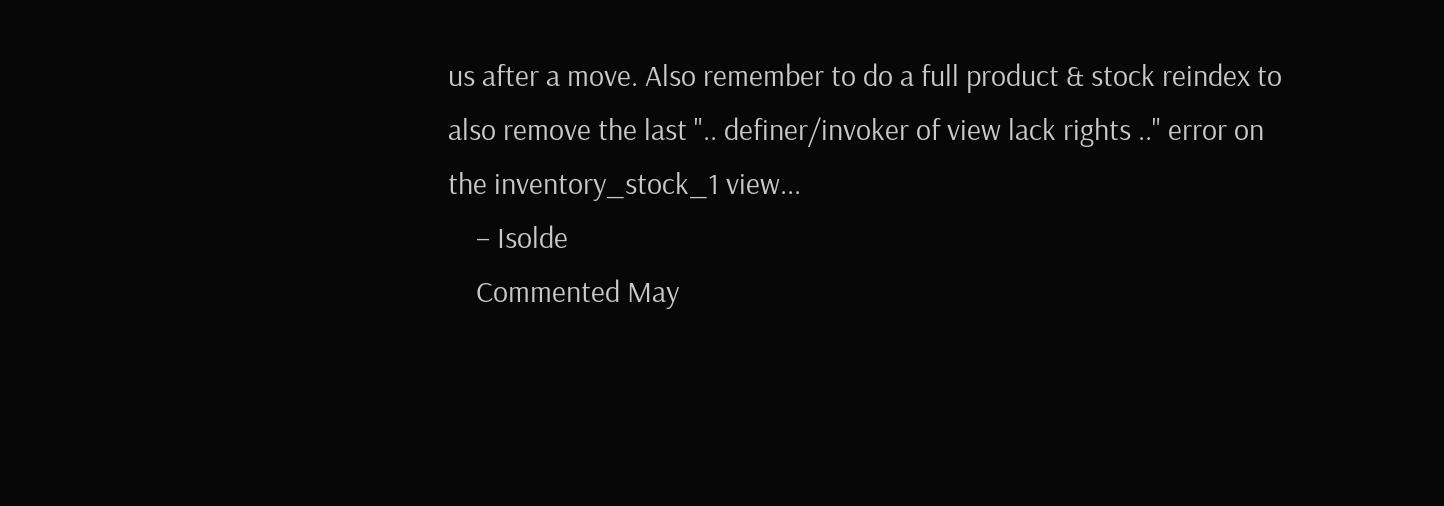us after a move. Also remember to do a full product & stock reindex to also remove the last ".. definer/invoker of view lack rights .." error on the inventory_stock_1 view...
    – Isolde
    Commented May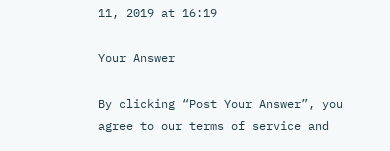11, 2019 at 16:19

Your Answer

By clicking “Post Your Answer”, you agree to our terms of service and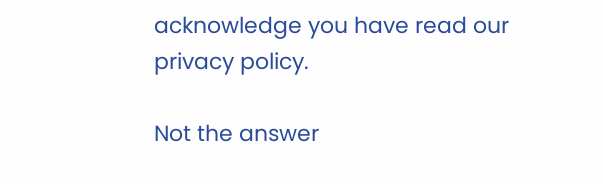acknowledge you have read our privacy policy.

Not the answer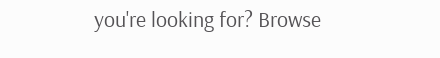you're looking for? Browse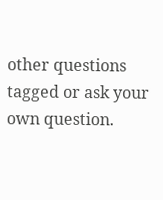other questions tagged or ask your own question.